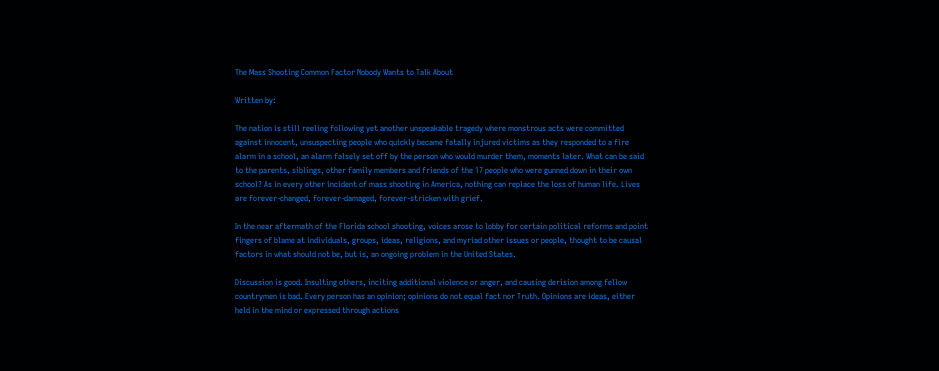The Mass Shooting Common Factor Nobody Wants to Talk About

Written by:

The nation is still reeling following yet another unspeakable tragedy where monstrous acts were committed against innocent, unsuspecting people who quickly became fatally injured victims as they responded to a fire alarm in a school, an alarm falsely set off by the person who would murder them, moments later. What can be said to the parents, siblings, other family members and friends of the 17 people who were gunned down in their own school? As in every other incident of mass shooting in America, nothing can replace the loss of human life. Lives are forever-changed, forever-damaged, forever-stricken with grief.

In the near aftermath of the Florida school shooting, voices arose to lobby for certain political reforms and point fingers of blame at individuals, groups, ideas, religions, and myriad other issues or people, thought to be causal factors in what should not be, but is, an ongoing problem in the United States.

Discussion is good. Insulting others, inciting additional violence or anger, and causing derision among fellow countrymen is bad. Every person has an opinion; opinions do not equal fact nor Truth. Opinions are ideas, either held in the mind or expressed through actions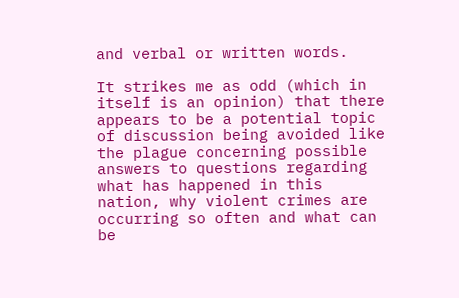and verbal or written words.

It strikes me as odd (which in itself is an opinion) that there appears to be a potential topic of discussion being avoided like the plague concerning possible answers to questions regarding what has happened in this nation, why violent crimes are occurring so often and what can be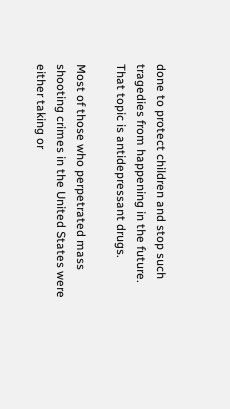done to protect children and stop such tragedies from happening in the future. That topic is antidepressant drugs.

Most of those who perpetrated mass shooting crimes in the United States were either taking or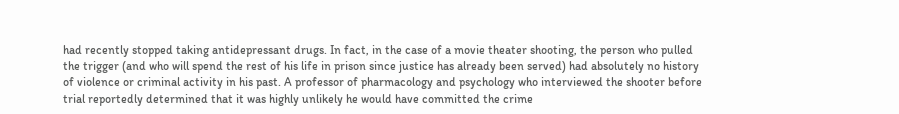had recently stopped taking antidepressant drugs. In fact, in the case of a movie theater shooting, the person who pulled the trigger (and who will spend the rest of his life in prison since justice has already been served) had absolutely no history of violence or criminal activity in his past. A professor of pharmacology and psychology who interviewed the shooter before trial reportedly determined that it was highly unlikely he would have committed the crime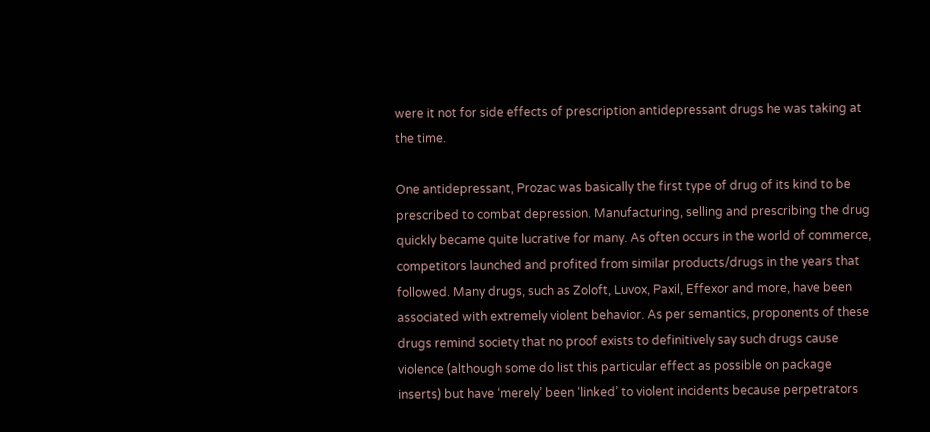were it not for side effects of prescription antidepressant drugs he was taking at the time.

One antidepressant, Prozac was basically the first type of drug of its kind to be prescribed to combat depression. Manufacturing, selling and prescribing the drug quickly became quite lucrative for many. As often occurs in the world of commerce, competitors launched and profited from similar products/drugs in the years that followed. Many drugs, such as Zoloft, Luvox, Paxil, Effexor and more, have been associated with extremely violent behavior. As per semantics, proponents of these drugs remind society that no proof exists to definitively say such drugs cause violence (although some do list this particular effect as possible on package inserts) but have ‘merely’ been ‘linked’ to violent incidents because perpetrators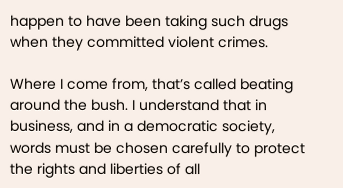happen to have been taking such drugs when they committed violent crimes.

Where I come from, that’s called beating around the bush. I understand that in business, and in a democratic society, words must be chosen carefully to protect the rights and liberties of all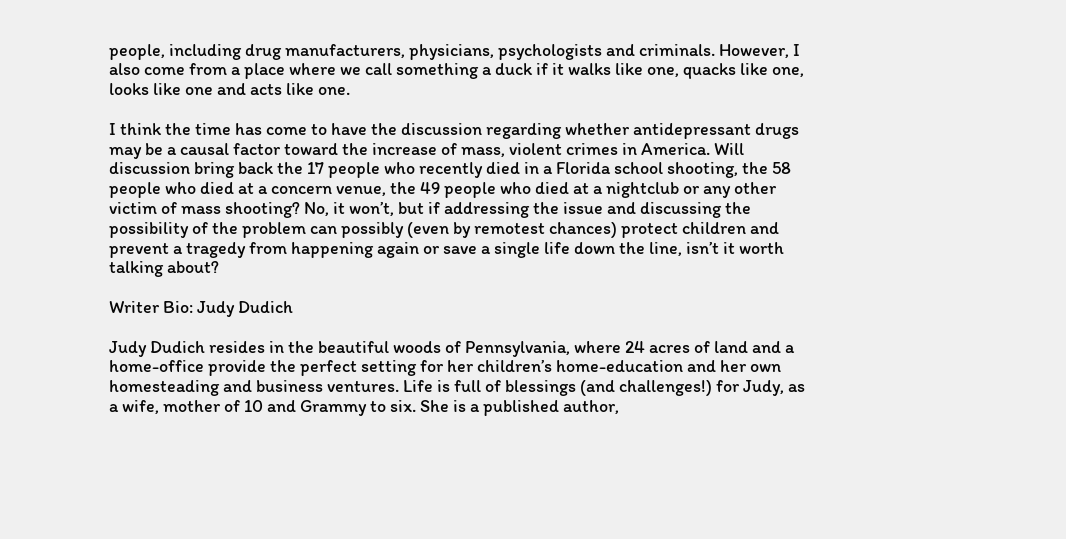people, including drug manufacturers, physicians, psychologists and criminals. However, I also come from a place where we call something a duck if it walks like one, quacks like one, looks like one and acts like one.

I think the time has come to have the discussion regarding whether antidepressant drugs may be a causal factor toward the increase of mass, violent crimes in America. Will discussion bring back the 17 people who recently died in a Florida school shooting, the 58 people who died at a concern venue, the 49 people who died at a nightclub or any other victim of mass shooting? No, it won’t, but if addressing the issue and discussing the possibility of the problem can possibly (even by remotest chances) protect children and prevent a tragedy from happening again or save a single life down the line, isn’t it worth talking about?

Writer Bio: Judy Dudich

Judy Dudich resides in the beautiful woods of Pennsylvania, where 24 acres of land and a home-office provide the perfect setting for her children’s home-education and her own homesteading and business ventures. Life is full of blessings (and challenges!) for Judy, as a wife, mother of 10 and Grammy to six. She is a published author,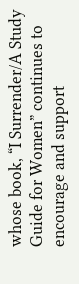whose book, “I Surrender/A Study Guide for Women” continues to encourage and support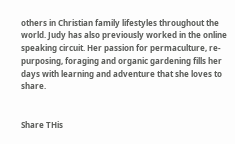others in Christian family lifestyles throughout the world. Judy has also previously worked in the online speaking circuit. Her passion for permaculture, re-purposing, foraging and organic gardening fills her days with learning and adventure that she loves to share.


Share THis